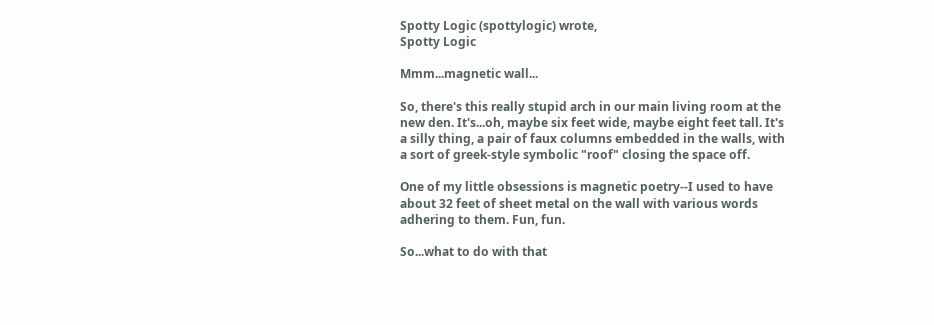Spotty Logic (spottylogic) wrote,
Spotty Logic

Mmm...magnetic wall...

So, there's this really stupid arch in our main living room at the new den. It's...oh, maybe six feet wide, maybe eight feet tall. It's a silly thing, a pair of faux columns embedded in the walls, with a sort of greek-style symbolic "roof" closing the space off.

One of my little obsessions is magnetic poetry--I used to have about 32 feet of sheet metal on the wall with various words adhering to them. Fun, fun.

So...what to do with that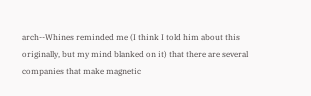arch--Whines reminded me (I think I told him about this originally, but my mind blanked on it) that there are several companies that make magnetic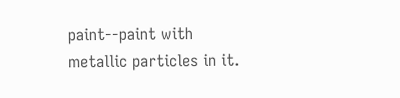paint--paint with metallic particles in it.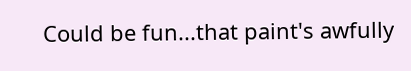Could be fun...that paint's awfully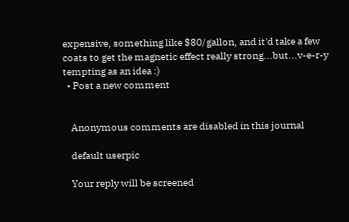expensive, something like $80/gallon, and it'd take a few coats to get the magnetic effect really strong...but...v-e-r-y tempting as an idea :)
  • Post a new comment


    Anonymous comments are disabled in this journal

    default userpic

    Your reply will be screened